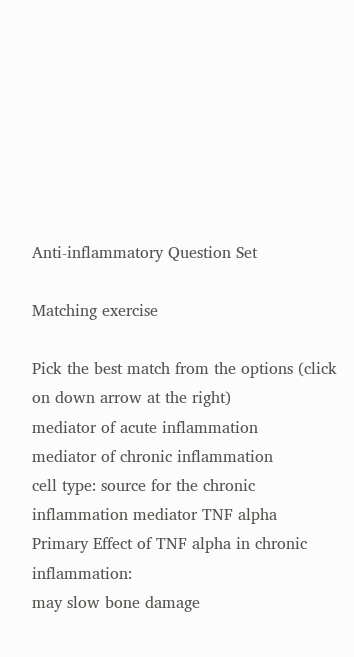Anti-inflammatory Question Set

Matching exercise

Pick the best match from the options (click on down arrow at the right)
mediator of acute inflammation
mediator of chronic inflammation
cell type: source for the chronic inflammation mediator TNF alpha
Primary Effect of TNF alpha in chronic inflammation:
may slow bone damage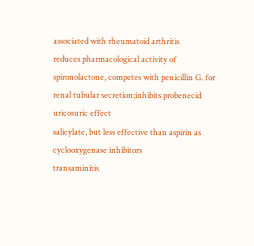associated with rheumatoid arthritis
reduces pharmacological activity of spironolactone, competes with penicillin G. for renal tubular secretion;inhibits probenecid uricosuric effect
salicylate, but less effective than aspirin as cyclooxygenase inhibitors
transaminitis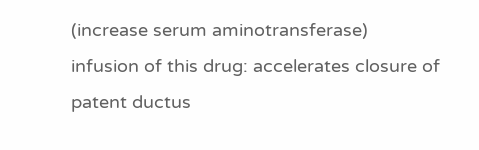(increase serum aminotransferase)
infusion of this drug: accelerates closure of patent ductus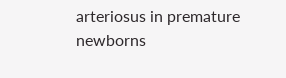arteriosus in premature newborns